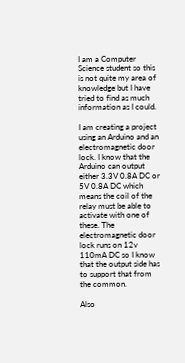I am a Computer Science student so this is not quite my area of knowledge but I have tried to find as much information as I could.

I am creating a project using an Arduino and an electromagnetic door lock. I know that the Arduino can output either 3.3V 0.8A DC or 5V 0.8A DC which means the coil of the relay must be able to activate with one of these. The electromagnetic door lock runs on 12v 110mA DC so I know that the output side has to support that from the common.

Also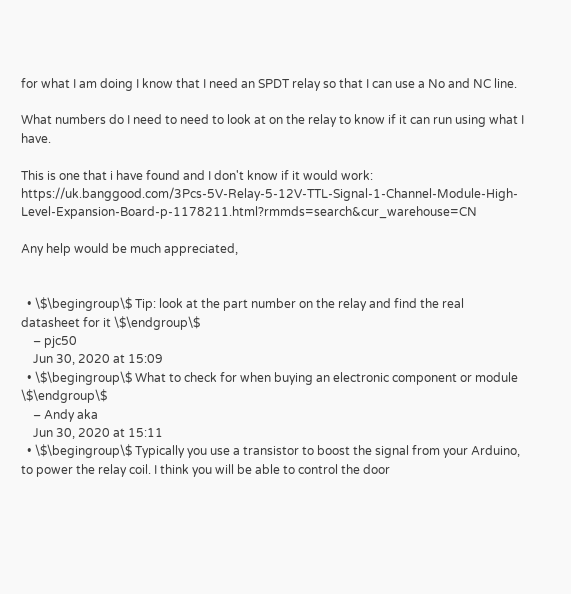for what I am doing I know that I need an SPDT relay so that I can use a No and NC line.

What numbers do I need to need to look at on the relay to know if it can run using what I have.

This is one that i have found and I don't know if it would work: https://uk.banggood.com/3Pcs-5V-Relay-5-12V-TTL-Signal-1-Channel-Module-High-Level-Expansion-Board-p-1178211.html?rmmds=search&cur_warehouse=CN

Any help would be much appreciated,


  • \$\begingroup\$ Tip: look at the part number on the relay and find the real datasheet for it \$\endgroup\$
    – pjc50
    Jun 30, 2020 at 15:09
  • \$\begingroup\$ What to check for when buying an electronic component or module \$\endgroup\$
    – Andy aka
    Jun 30, 2020 at 15:11
  • \$\begingroup\$ Typically you use a transistor to boost the signal from your Arduino, to power the relay coil. I think you will be able to control the door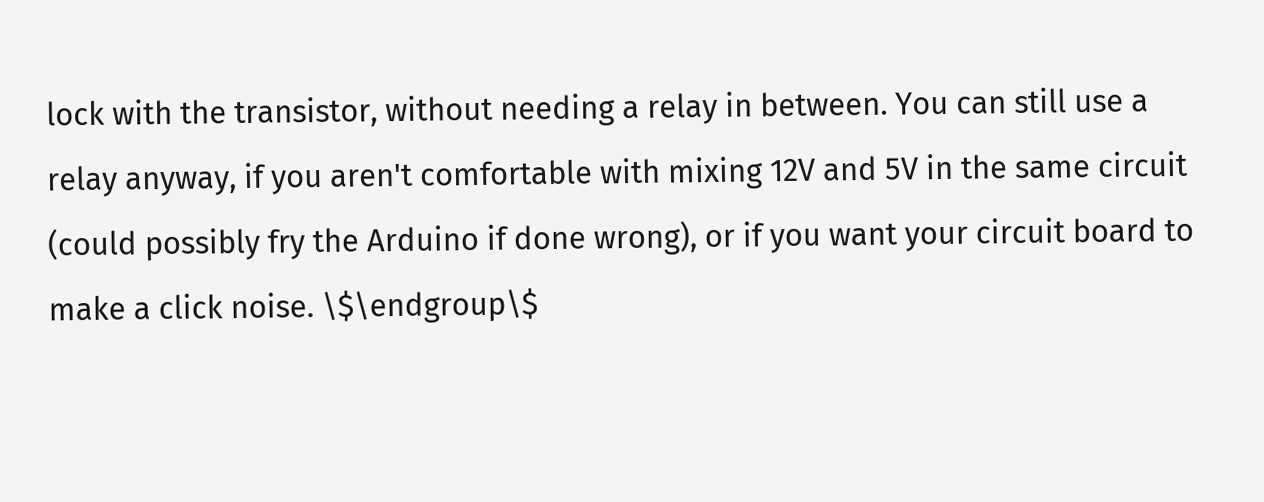lock with the transistor, without needing a relay in between. You can still use a relay anyway, if you aren't comfortable with mixing 12V and 5V in the same circuit (could possibly fry the Arduino if done wrong), or if you want your circuit board to make a click noise. \$\endgroup\$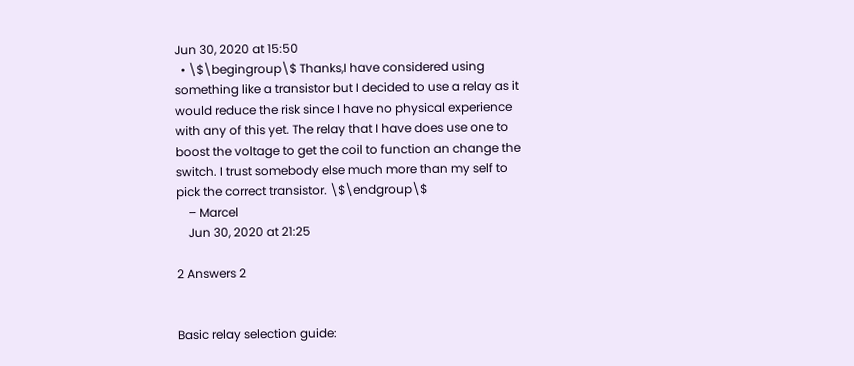Jun 30, 2020 at 15:50
  • \$\begingroup\$ Thanks,I have considered using something like a transistor but I decided to use a relay as it would reduce the risk since I have no physical experience with any of this yet. The relay that I have does use one to boost the voltage to get the coil to function an change the switch. I trust somebody else much more than my self to pick the correct transistor. \$\endgroup\$
    – Marcel
    Jun 30, 2020 at 21:25

2 Answers 2


Basic relay selection guide: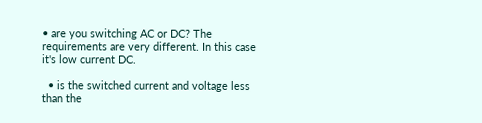• are you switching AC or DC? The requirements are very different. In this case it's low current DC.

  • is the switched current and voltage less than the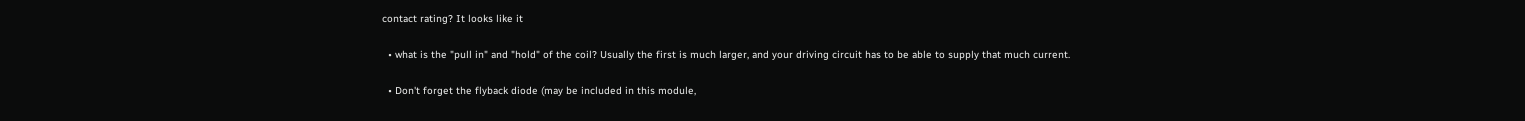contact rating? It looks like it

  • what is the "pull in" and "hold" of the coil? Usually the first is much larger, and your driving circuit has to be able to supply that much current.

  • Don't forget the flyback diode (may be included in this module,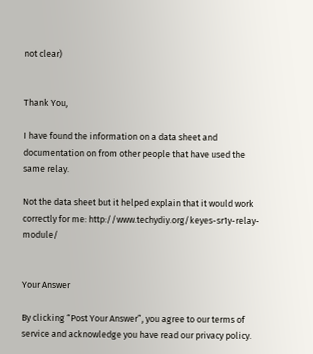not clear)


Thank You,

I have found the information on a data sheet and documentation on from other people that have used the same relay.

Not the data sheet but it helped explain that it would work correctly for me: http://www.techydiy.org/keyes-sr1y-relay-module/


Your Answer

By clicking “Post Your Answer”, you agree to our terms of service and acknowledge you have read our privacy policy.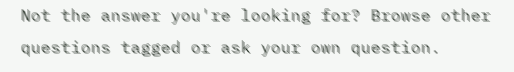Not the answer you're looking for? Browse other questions tagged or ask your own question.